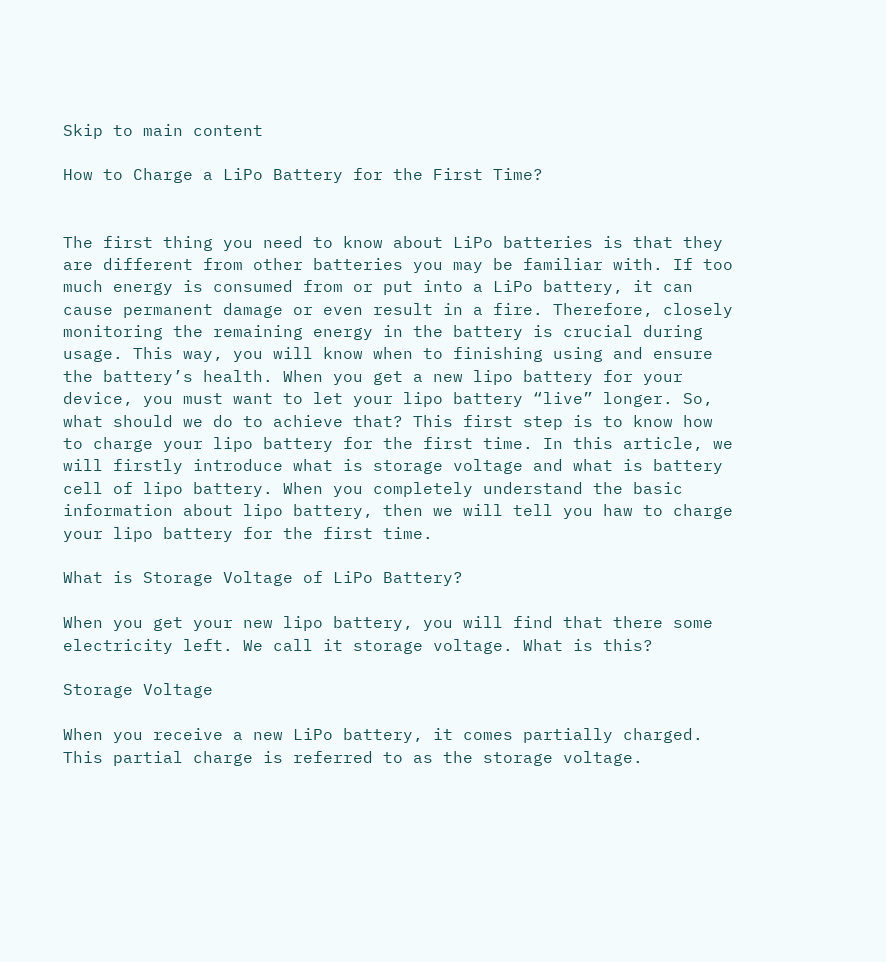Skip to main content

How to Charge a LiPo Battery for the First Time?


The first thing you need to know about LiPo batteries is that they are different from other batteries you may be familiar with. If too much energy is consumed from or put into a LiPo battery, it can cause permanent damage or even result in a fire. Therefore, closely monitoring the remaining energy in the battery is crucial during usage. This way, you will know when to finishing using and ensure the battery’s health. When you get a new lipo battery for your device, you must want to let your lipo battery “live” longer. So, what should we do to achieve that? This first step is to know how to charge your lipo battery for the first time. In this article, we will firstly introduce what is storage voltage and what is battery cell of lipo battery. When you completely understand the basic information about lipo battery, then we will tell you haw to charge your lipo battery for the first time.

What is Storage Voltage of LiPo Battery?

When you get your new lipo battery, you will find that there some electricity left. We call it storage voltage. What is this?

Storage Voltage

When you receive a new LiPo battery, it comes partially charged. This partial charge is referred to as the storage voltage.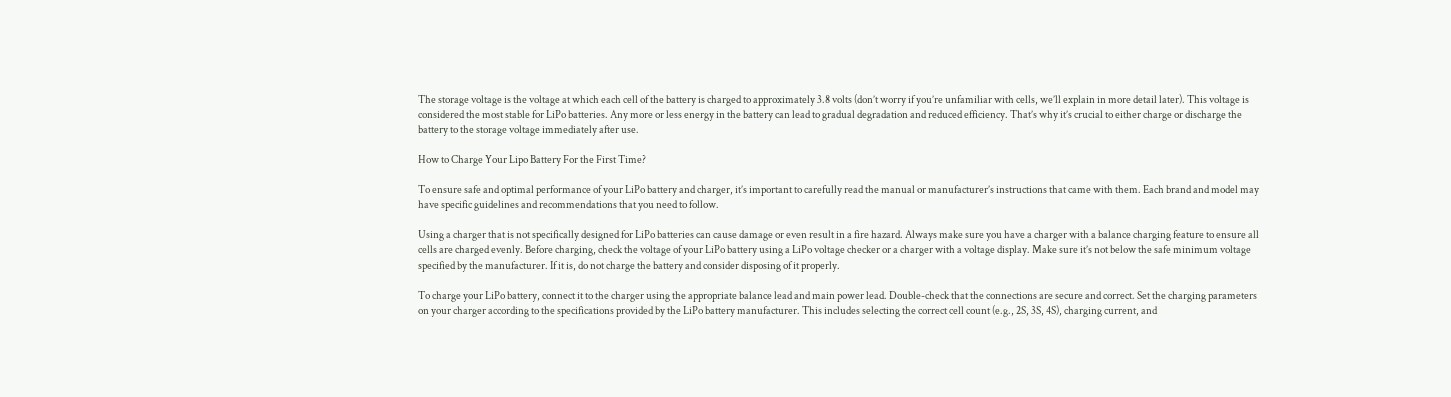The storage voltage is the voltage at which each cell of the battery is charged to approximately 3.8 volts (don’t worry if you’re unfamiliar with cells, we’ll explain in more detail later). This voltage is considered the most stable for LiPo batteries. Any more or less energy in the battery can lead to gradual degradation and reduced efficiency. That’s why it’s crucial to either charge or discharge the battery to the storage voltage immediately after use.

How to Charge Your Lipo Battery For the First Time?

To ensure safe and optimal performance of your LiPo battery and charger, it’s important to carefully read the manual or manufacturer’s instructions that came with them. Each brand and model may have specific guidelines and recommendations that you need to follow.

Using a charger that is not specifically designed for LiPo batteries can cause damage or even result in a fire hazard. Always make sure you have a charger with a balance charging feature to ensure all cells are charged evenly. Before charging, check the voltage of your LiPo battery using a LiPo voltage checker or a charger with a voltage display. Make sure it’s not below the safe minimum voltage specified by the manufacturer. If it is, do not charge the battery and consider disposing of it properly.

To charge your LiPo battery, connect it to the charger using the appropriate balance lead and main power lead. Double-check that the connections are secure and correct. Set the charging parameters on your charger according to the specifications provided by the LiPo battery manufacturer. This includes selecting the correct cell count (e.g., 2S, 3S, 4S), charging current, and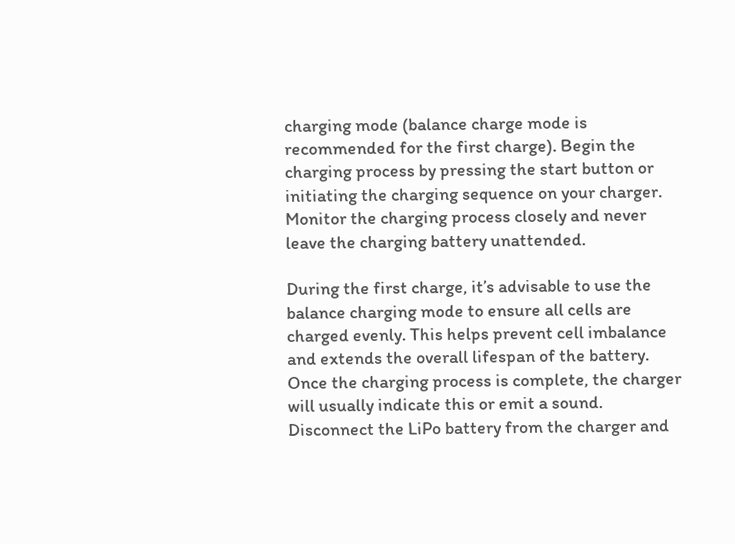charging mode (balance charge mode is recommended for the first charge). Begin the charging process by pressing the start button or initiating the charging sequence on your charger. Monitor the charging process closely and never leave the charging battery unattended.

During the first charge, it’s advisable to use the balance charging mode to ensure all cells are charged evenly. This helps prevent cell imbalance and extends the overall lifespan of the battery. Once the charging process is complete, the charger will usually indicate this or emit a sound. Disconnect the LiPo battery from the charger and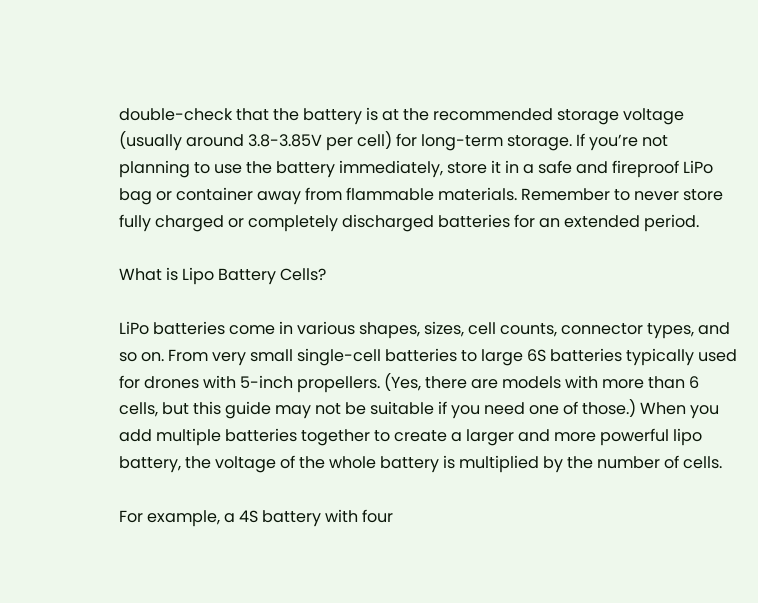double-check that the battery is at the recommended storage voltage (usually around 3.8-3.85V per cell) for long-term storage. If you’re not planning to use the battery immediately, store it in a safe and fireproof LiPo bag or container away from flammable materials. Remember to never store fully charged or completely discharged batteries for an extended period.

What is Lipo Battery Cells?

LiPo batteries come in various shapes, sizes, cell counts, connector types, and so on. From very small single-cell batteries to large 6S batteries typically used for drones with 5-inch propellers. (Yes, there are models with more than 6 cells, but this guide may not be suitable if you need one of those.) When you add multiple batteries together to create a larger and more powerful lipo battery, the voltage of the whole battery is multiplied by the number of cells.

For example, a 4S battery with four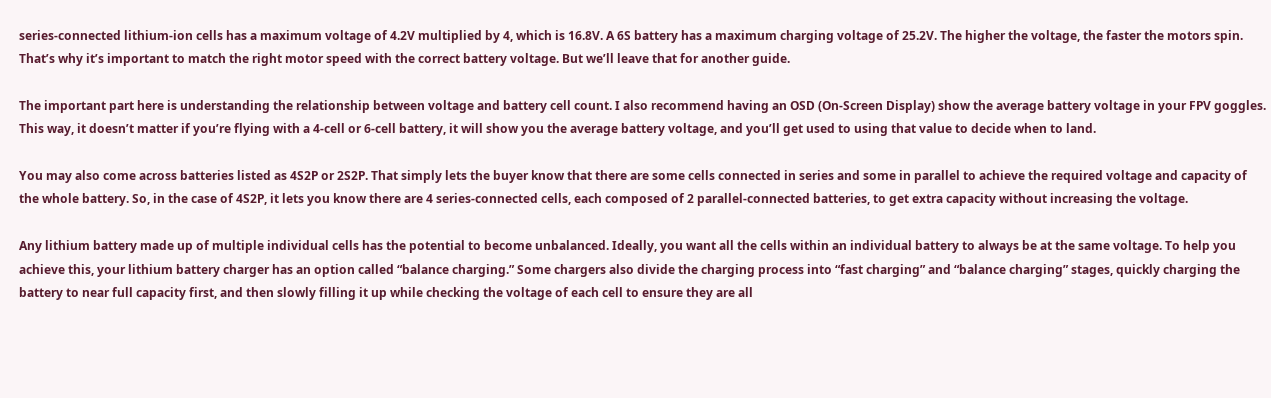series-connected lithium-ion cells has a maximum voltage of 4.2V multiplied by 4, which is 16.8V. A 6S battery has a maximum charging voltage of 25.2V. The higher the voltage, the faster the motors spin. That’s why it’s important to match the right motor speed with the correct battery voltage. But we’ll leave that for another guide.

The important part here is understanding the relationship between voltage and battery cell count. I also recommend having an OSD (On-Screen Display) show the average battery voltage in your FPV goggles. This way, it doesn’t matter if you’re flying with a 4-cell or 6-cell battery, it will show you the average battery voltage, and you’ll get used to using that value to decide when to land.

You may also come across batteries listed as 4S2P or 2S2P. That simply lets the buyer know that there are some cells connected in series and some in parallel to achieve the required voltage and capacity of the whole battery. So, in the case of 4S2P, it lets you know there are 4 series-connected cells, each composed of 2 parallel-connected batteries, to get extra capacity without increasing the voltage.

Any lithium battery made up of multiple individual cells has the potential to become unbalanced. Ideally, you want all the cells within an individual battery to always be at the same voltage. To help you achieve this, your lithium battery charger has an option called “balance charging.” Some chargers also divide the charging process into “fast charging” and “balance charging” stages, quickly charging the battery to near full capacity first, and then slowly filling it up while checking the voltage of each cell to ensure they are all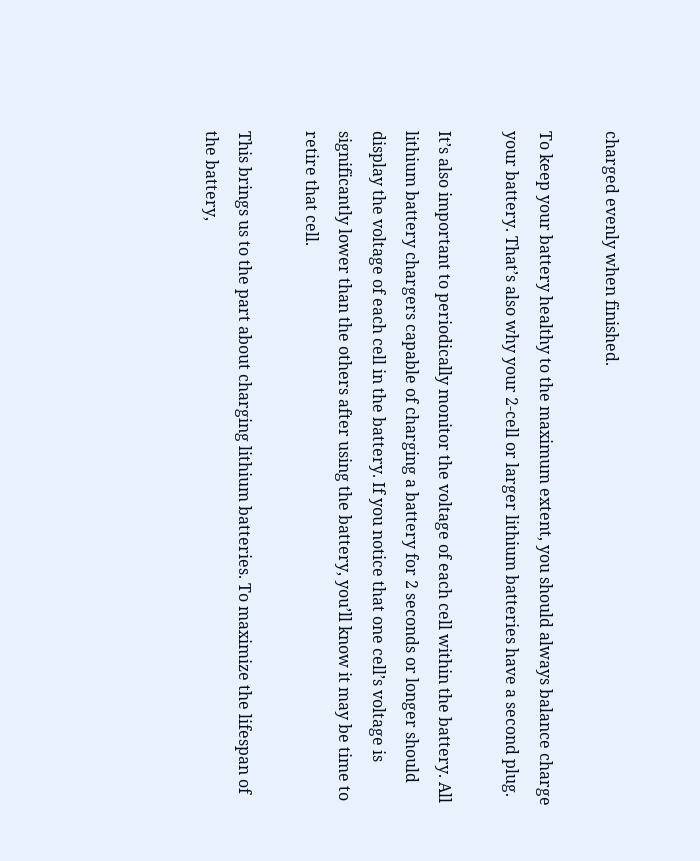charged evenly when finished.

To keep your battery healthy to the maximum extent, you should always balance charge your battery. That’s also why your 2-cell or larger lithium batteries have a second plug.

It’s also important to periodically monitor the voltage of each cell within the battery. All lithium battery chargers capable of charging a battery for 2 seconds or longer should display the voltage of each cell in the battery. If you notice that one cell’s voltage is significantly lower than the others after using the battery, you’ll know it may be time to retire that cell.

This brings us to the part about charging lithium batteries. To maximize the lifespan of the battery,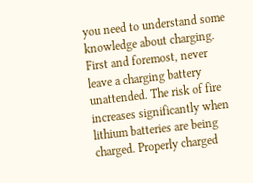you need to understand some knowledge about charging. First and foremost, never leave a charging battery unattended. The risk of fire increases significantly when lithium batteries are being charged. Properly charged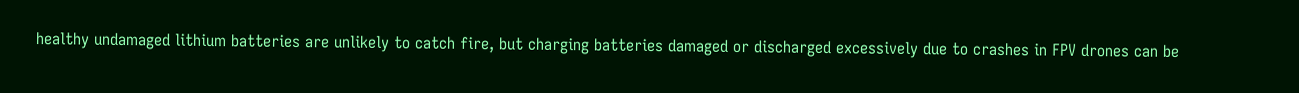healthy undamaged lithium batteries are unlikely to catch fire, but charging batteries damaged or discharged excessively due to crashes in FPV drones can be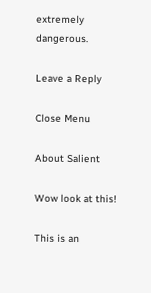extremely dangerous.

Leave a Reply

Close Menu

About Salient

Wow look at this!

This is an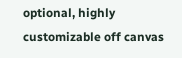optional, highly
customizable off canvas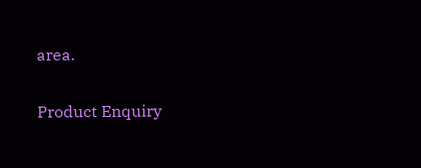area.

Product Enquiry